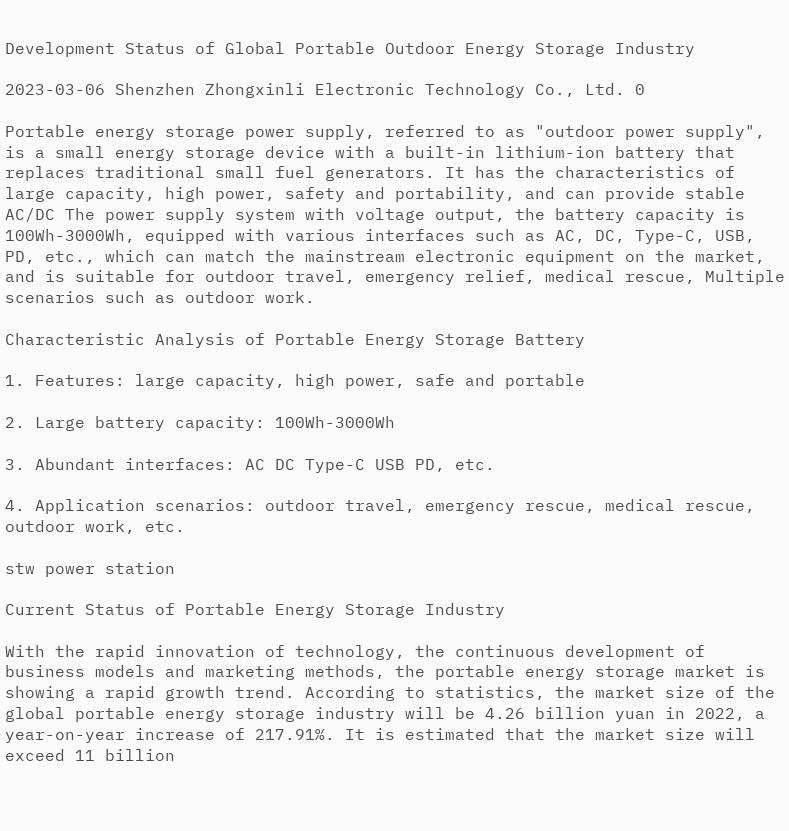Development Status of Global Portable Outdoor Energy Storage Industry

2023-03-06 Shenzhen Zhongxinli Electronic Technology Co., Ltd. 0

Portable energy storage power supply, referred to as "outdoor power supply", is a small energy storage device with a built-in lithium-ion battery that replaces traditional small fuel generators. It has the characteristics of large capacity, high power, safety and portability, and can provide stable AC/DC The power supply system with voltage output, the battery capacity is 100Wh-3000Wh, equipped with various interfaces such as AC, DC, Type-C, USB, PD, etc., which can match the mainstream electronic equipment on the market, and is suitable for outdoor travel, emergency relief, medical rescue, Multiple scenarios such as outdoor work.

Characteristic Analysis of Portable Energy Storage Battery

1. Features: large capacity, high power, safe and portable

2. Large battery capacity: 100Wh-3000Wh

3. Abundant interfaces: AC DC Type-C USB PD, etc.

4. Application scenarios: outdoor travel, emergency rescue, medical rescue, outdoor work, etc.

stw power station

Current Status of Portable Energy Storage Industry

With the rapid innovation of technology, the continuous development of business models and marketing methods, the portable energy storage market is showing a rapid growth trend. According to statistics, the market size of the global portable energy storage industry will be 4.26 billion yuan in 2022, a year-on-year increase of 217.91%. It is estimated that the market size will exceed 11 billion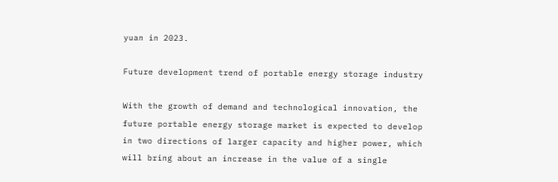yuan in 2023.

Future development trend of portable energy storage industry

With the growth of demand and technological innovation, the future portable energy storage market is expected to develop in two directions of larger capacity and higher power, which will bring about an increase in the value of a single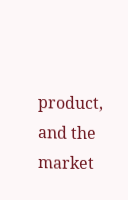product, and the market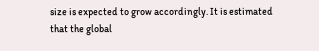size is expected to grow accordingly. It is estimated that the global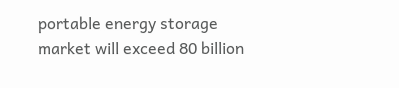portable energy storage market will exceed 80 billion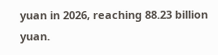yuan in 2026, reaching 88.23 billion yuan.